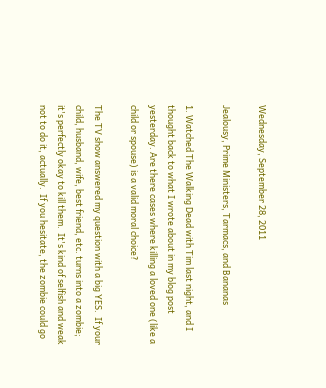Wednesday, September 28, 2011

Jealousy, Prime Ministers, Tarmacs, and Bananas

1. Watched The Walking Dead with Tim last night, and I thought back to what I wrote about in my blog post yesterday. Are there cases where killing a loved one (like a child or spouse) is a valid moral choice?

The TV show answered my question with a big YES.  If your child, husband, wife, best friend, etc. turns into a zombie; it's perfectly okay to kill them.  It's kind of selfish and weak not to do it, actually.  If you hesitate, the zombie could go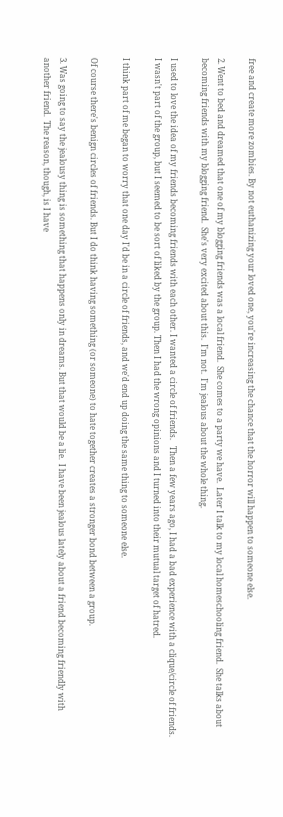free and create more zombies. By not euthanizing your loved one, you're increasing the chance that the horror will happen to someone else.

2. Went to bed and dreamed that one of my blogging friends was a local friend.  She comes to a party we have.  Later I talk to my local homeschooling friend.  She talks about becoming friends with my blogging friend.  She's very excited about this.  I'm not.  I'm jealous about the whole thing.

I used to love the idea of my friends becoming friends with each other. I wanted a circle of friends.   Then a few years ago, I had a bad experience with a clique/circle of friends.  I wasn't part of the group, but I seemed to be sort of liked by the group. Then I had the wrong opinions and I turned into their mutual target of hatred.

I think part of me began to worry that one day I'd be in a circle of friends, and we'd end up doing the same thing to someone else.

Of course there's benign circles of friends. But I do think having something (or someone) to hate together creates a stronger bond between a group.

3. Was going to say the jealousy thing is something that happens only in dreams. But that would be a lie.  I have been jealous lately about a friend becoming friendly with another friend.  The reason, though, is I have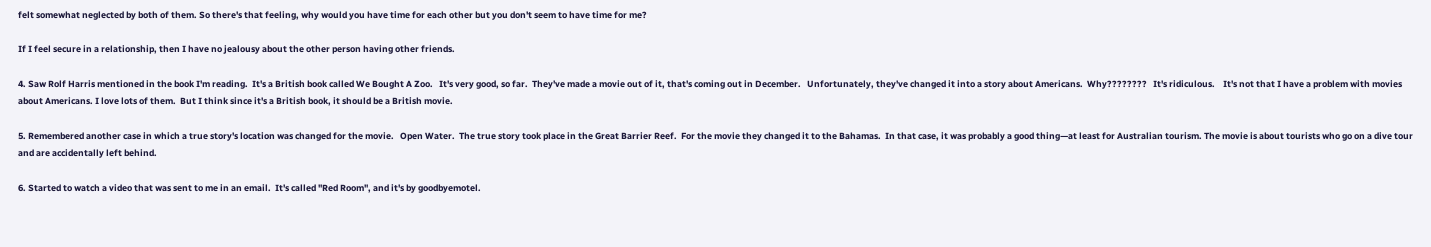felt somewhat neglected by both of them. So there's that feeling, why would you have time for each other but you don't seem to have time for me?

If I feel secure in a relationship, then I have no jealousy about the other person having other friends.

4. Saw Rolf Harris mentioned in the book I'm reading.  It's a British book called We Bought A Zoo.   It's very good, so far.  They've made a movie out of it, that's coming out in December.   Unfortunately, they've changed it into a story about Americans.  Why????????   It's ridiculous.    It's not that I have a problem with movies about Americans. I love lots of them.  But I think since it's a British book, it should be a British movie.

5. Remembered another case in which a true story's location was changed for the movie.   Open Water.  The true story took place in the Great Barrier Reef.  For the movie they changed it to the Bahamas.  In that case, it was probably a good thing—at least for Australian tourism. The movie is about tourists who go on a dive tour and are accidentally left behind.

6. Started to watch a video that was sent to me in an email.  It's called "Red Room", and it's by goodbyemotel.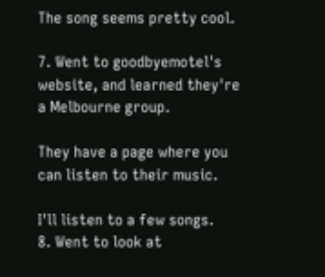The song seems pretty cool.

7. Went to goodbyemotel's website, and learned they're a Melbourne group.

They have a page where you can listen to their music.

I'll listen to a few songs.
8. Went to look at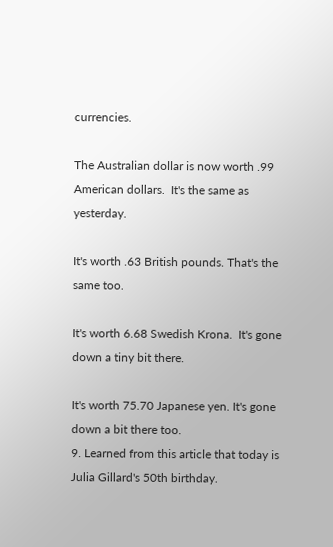currencies.

The Australian dollar is now worth .99 American dollars.  It's the same as yesterday.

It's worth .63 British pounds. That's the same too.

It's worth 6.68 Swedish Krona.  It's gone down a tiny bit there.

It's worth 75.70 Japanese yen. It's gone down a bit there too.
9. Learned from this article that today is Julia Gillard's 50th birthday.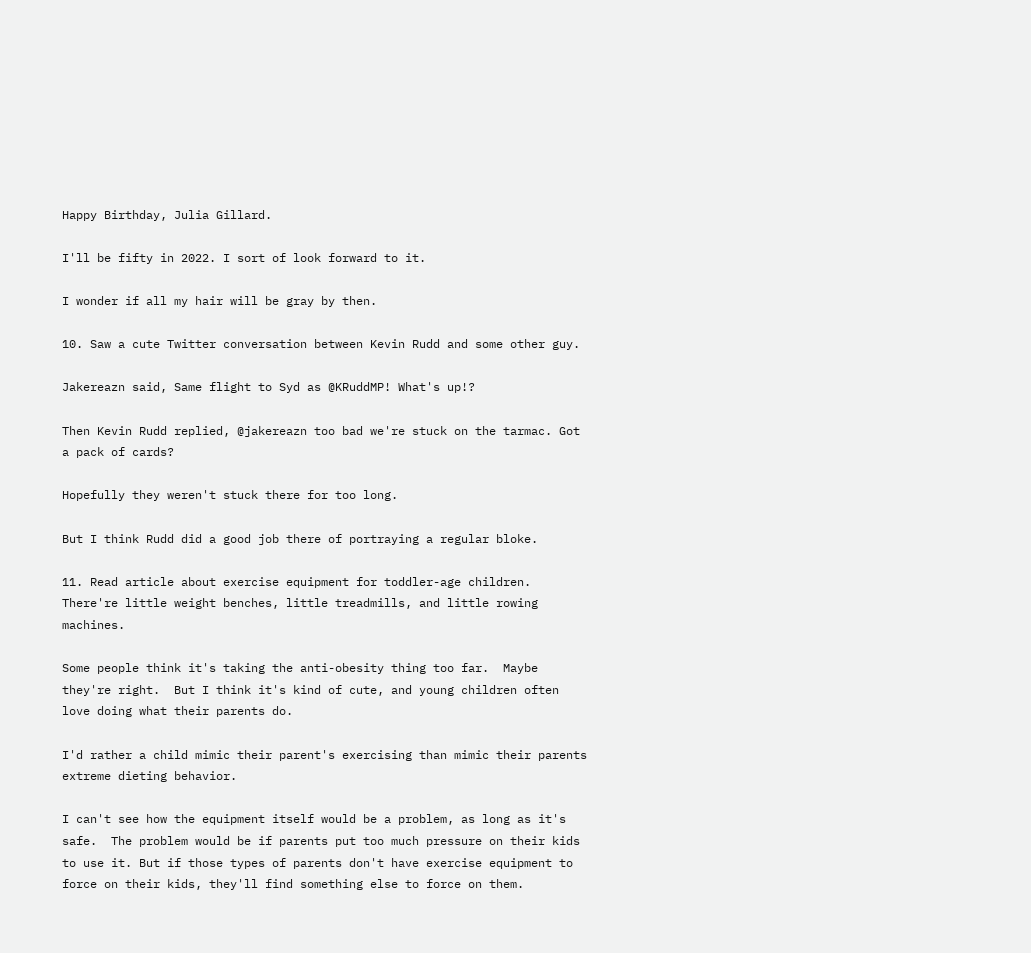Happy Birthday, Julia Gillard.

I'll be fifty in 2022. I sort of look forward to it.

I wonder if all my hair will be gray by then.

10. Saw a cute Twitter conversation between Kevin Rudd and some other guy.

Jakereazn said, Same flight to Syd as @KRuddMP! What's up!?

Then Kevin Rudd replied, @jakereazn too bad we're stuck on the tarmac. Got a pack of cards?

Hopefully they weren't stuck there for too long.

But I think Rudd did a good job there of portraying a regular bloke.

11. Read article about exercise equipment for toddler-age children. There're little weight benches, little treadmills, and little rowing machines.

Some people think it's taking the anti-obesity thing too far.  Maybe they're right.  But I think it's kind of cute, and young children often love doing what their parents do.

I'd rather a child mimic their parent's exercising than mimic their parents extreme dieting behavior.

I can't see how the equipment itself would be a problem, as long as it's safe.  The problem would be if parents put too much pressure on their kids to use it. But if those types of parents don't have exercise equipment to force on their kids, they'll find something else to force on them.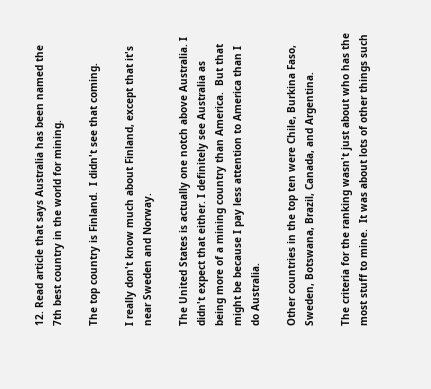12. Read article that says Australia has been named the 7th best country in the world for mining.

The top country is Finland.  I didn't see that coming.

I really don't know much about Finland, except that it's near Sweden and Norway.

The United States is actually one notch above Australia. I didn't expect that either. I definitely see Australia as being more of a mining country than America.  But that might be because I pay less attention to America than I do Australia.

Other countries in the top ten were Chile, Burkina Faso, Sweden, Botswana, Brazil, Canada, and Argentina.

The criteria for the ranking wasn't just about who has the most stuff to mine.  It was about lots of other things such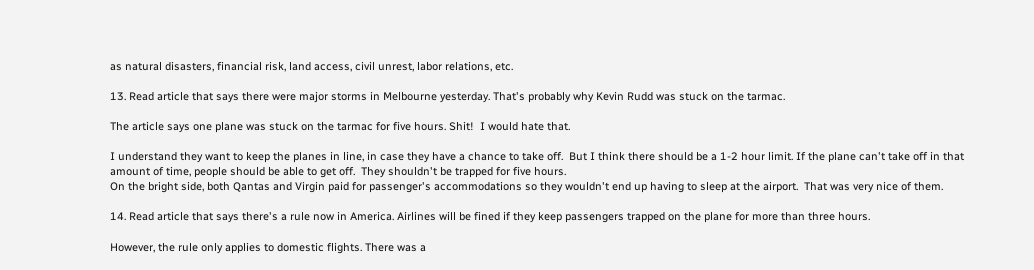as natural disasters, financial risk, land access, civil unrest, labor relations, etc.

13. Read article that says there were major storms in Melbourne yesterday. That's probably why Kevin Rudd was stuck on the tarmac.

The article says one plane was stuck on the tarmac for five hours. Shit!  I would hate that.

I understand they want to keep the planes in line, in case they have a chance to take off.  But I think there should be a 1-2 hour limit. If the plane can't take off in that amount of time, people should be able to get off.  They shouldn't be trapped for five hours.
On the bright side, both Qantas and Virgin paid for passenger's accommodations so they wouldn't end up having to sleep at the airport.  That was very nice of them.

14. Read article that says there's a rule now in America. Airlines will be fined if they keep passengers trapped on the plane for more than three hours.

However, the rule only applies to domestic flights. There was a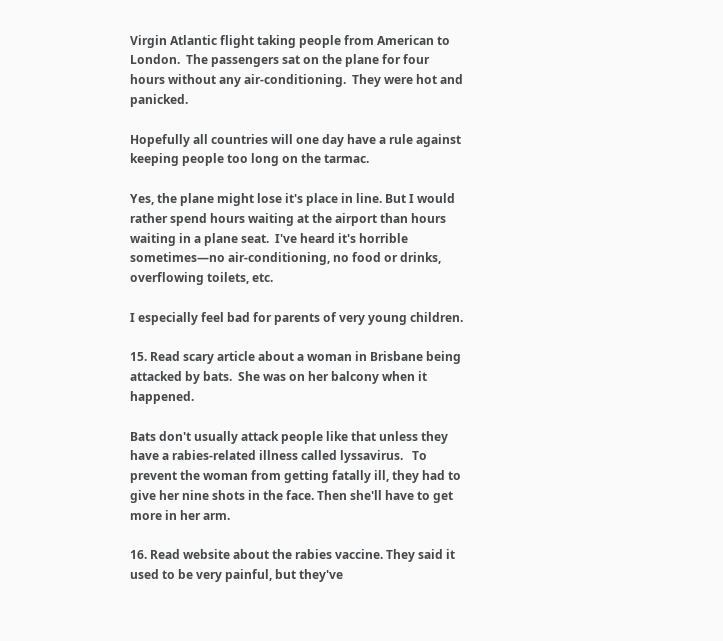Virgin Atlantic flight taking people from American to London.  The passengers sat on the plane for four hours without any air-conditioning.  They were hot and panicked.

Hopefully all countries will one day have a rule against keeping people too long on the tarmac.

Yes, the plane might lose it's place in line. But I would rather spend hours waiting at the airport than hours waiting in a plane seat.  I've heard it's horrible sometimes—no air-conditioning, no food or drinks, overflowing toilets, etc.

I especially feel bad for parents of very young children.

15. Read scary article about a woman in Brisbane being attacked by bats.  She was on her balcony when it happened.

Bats don't usually attack people like that unless they have a rabies-related illness called lyssavirus.   To prevent the woman from getting fatally ill, they had to give her nine shots in the face. Then she'll have to get more in her arm.

16. Read website about the rabies vaccine. They said it used to be very painful, but they've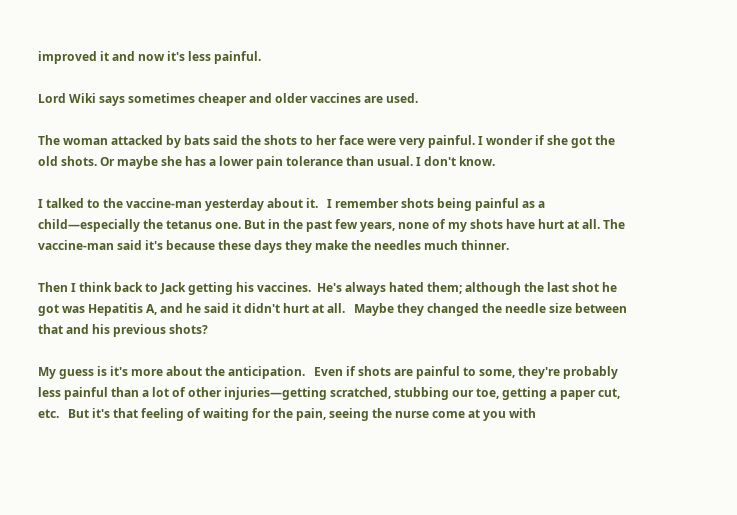improved it and now it's less painful.

Lord Wiki says sometimes cheaper and older vaccines are used.

The woman attacked by bats said the shots to her face were very painful. I wonder if she got the old shots. Or maybe she has a lower pain tolerance than usual. I don't know.

I talked to the vaccine-man yesterday about it.   I remember shots being painful as a child—especially the tetanus one. But in the past few years, none of my shots have hurt at all. The vaccine-man said it's because these days they make the needles much thinner.

Then I think back to Jack getting his vaccines.  He's always hated them; although the last shot he got was Hepatitis A, and he said it didn't hurt at all.   Maybe they changed the needle size between that and his previous shots?

My guess is it's more about the anticipation.   Even if shots are painful to some, they're probably less painful than a lot of other injuries—getting scratched, stubbing our toe, getting a paper cut, etc.   But it's that feeling of waiting for the pain, seeing the nurse come at you with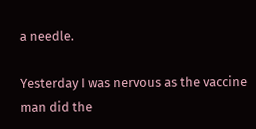a needle.

Yesterday I was nervous as the vaccine man did the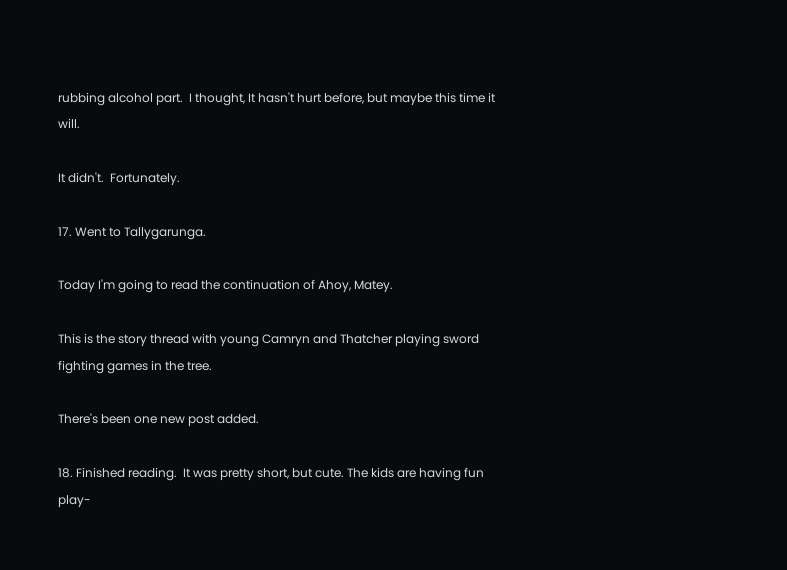rubbing alcohol part.  I thought, It hasn't hurt before, but maybe this time it will.

It didn't.  Fortunately.

17. Went to Tallygarunga.

Today I'm going to read the continuation of Ahoy, Matey.

This is the story thread with young Camryn and Thatcher playing sword fighting games in the tree.

There's been one new post added.

18. Finished reading.  It was pretty short, but cute. The kids are having fun play-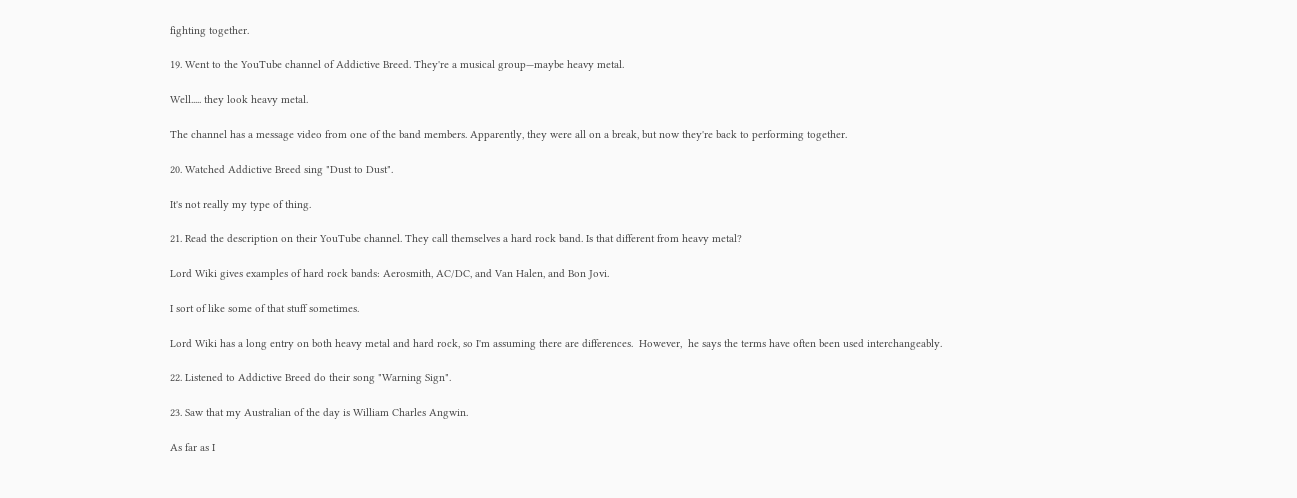fighting together.

19. Went to the YouTube channel of Addictive Breed. They're a musical group—maybe heavy metal.

Well..... they look heavy metal.

The channel has a message video from one of the band members. Apparently, they were all on a break, but now they're back to performing together.

20. Watched Addictive Breed sing "Dust to Dust".

It's not really my type of thing.

21. Read the description on their YouTube channel. They call themselves a hard rock band. Is that different from heavy metal?

Lord Wiki gives examples of hard rock bands: Aerosmith, AC/DC, and Van Halen, and Bon Jovi.

I sort of like some of that stuff sometimes.

Lord Wiki has a long entry on both heavy metal and hard rock, so I'm assuming there are differences.  However,  he says the terms have often been used interchangeably.

22. Listened to Addictive Breed do their song "Warning Sign".

23. Saw that my Australian of the day is William Charles Angwin.

As far as I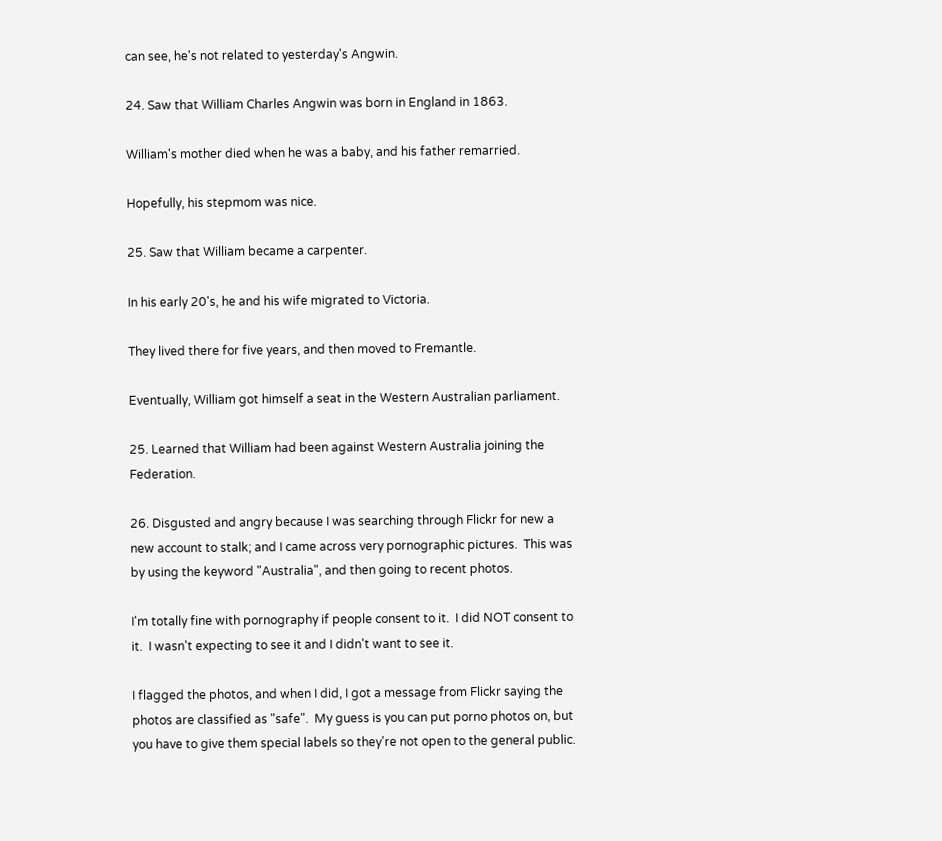can see, he's not related to yesterday's Angwin.

24. Saw that William Charles Angwin was born in England in 1863.

William's mother died when he was a baby, and his father remarried.

Hopefully, his stepmom was nice.

25. Saw that William became a carpenter.

In his early 20's, he and his wife migrated to Victoria.

They lived there for five years, and then moved to Fremantle.

Eventually, William got himself a seat in the Western Australian parliament.

25. Learned that William had been against Western Australia joining the Federation.

26. Disgusted and angry because I was searching through Flickr for new a new account to stalk; and I came across very pornographic pictures.  This was by using the keyword "Australia", and then going to recent photos.

I'm totally fine with pornography if people consent to it.  I did NOT consent to it.  I wasn't expecting to see it and I didn't want to see it.

I flagged the photos, and when I did, I got a message from Flickr saying the photos are classified as "safe".  My guess is you can put porno photos on, but you have to give them special labels so they're not open to the general public.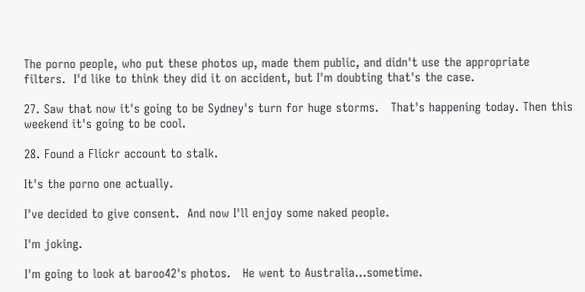The porno people, who put these photos up, made them public, and didn't use the appropriate filters.  I'd like to think they did it on accident, but I'm doubting that's the case.

27. Saw that now it's going to be Sydney's turn for huge storms.   That's happening today. Then this weekend it's going to be cool.

28. Found a Flickr account to stalk.

It's the porno one actually.

I've decided to give consent.  And now I'll enjoy some naked people.

I'm joking.

I'm going to look at baroo42's photos.   He went to Australia...sometime.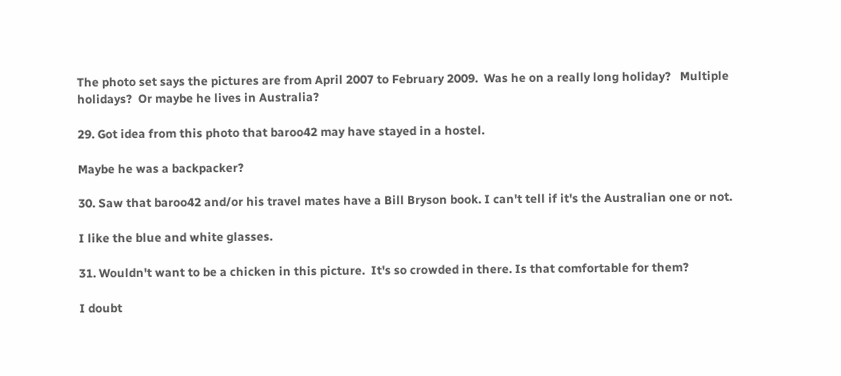The photo set says the pictures are from April 2007 to February 2009.  Was he on a really long holiday?   Multiple holidays?  Or maybe he lives in Australia?

29. Got idea from this photo that baroo42 may have stayed in a hostel.

Maybe he was a backpacker?

30. Saw that baroo42 and/or his travel mates have a Bill Bryson book. I can't tell if it's the Australian one or not.

I like the blue and white glasses.

31. Wouldn't want to be a chicken in this picture.  It's so crowded in there. Is that comfortable for them?

I doubt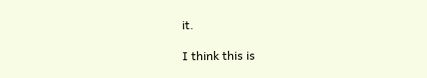it.

I think this is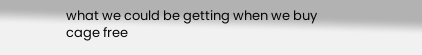what we could be getting when we buy cage free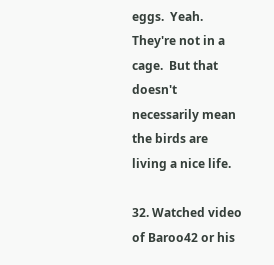eggs.  Yeah.  They're not in a cage.  But that doesn't necessarily mean the birds are living a nice life.

32. Watched video of Baroo42 or his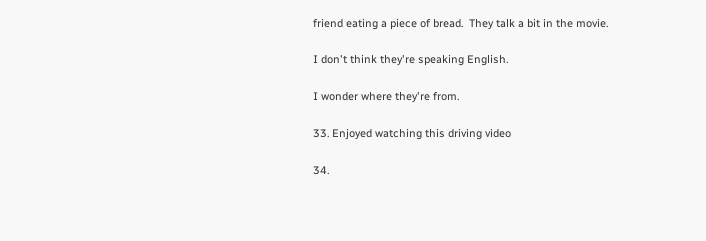friend eating a piece of bread.  They talk a bit in the movie.

I don't think they're speaking English.

I wonder where they're from.

33. Enjoyed watching this driving video

34.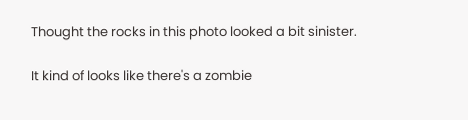Thought the rocks in this photo looked a bit sinister.

It kind of looks like there's a zombie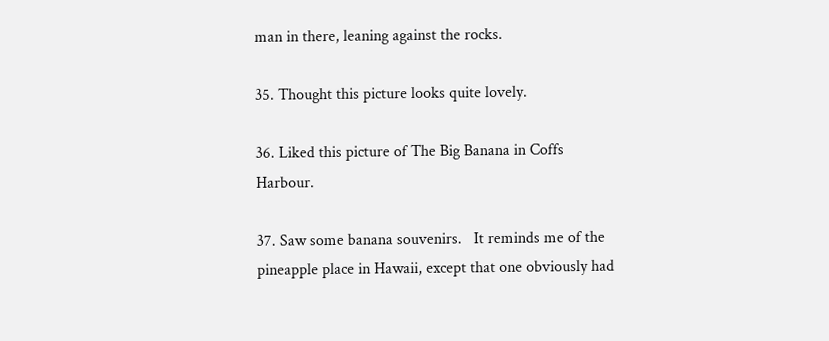man in there, leaning against the rocks.

35. Thought this picture looks quite lovely.

36. Liked this picture of The Big Banana in Coffs Harbour.

37. Saw some banana souvenirs.   It reminds me of the pineapple place in Hawaii, except that one obviously had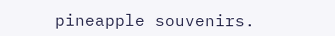pineapple souvenirs.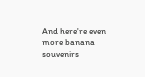And here're even more banana souvenirs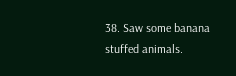38. Saw some banana stuffed animals.